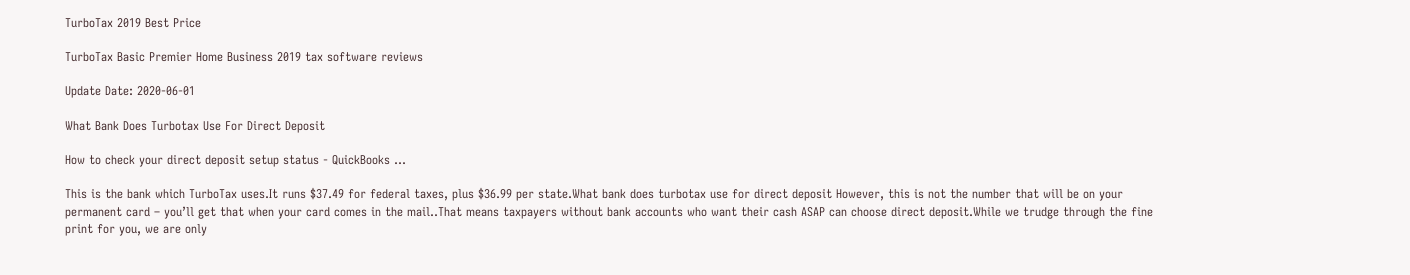TurboTax 2019 Best Price

TurboTax Basic Premier Home Business 2019 tax software reviews

Update Date: 2020-06-01

What Bank Does Turbotax Use For Direct Deposit

How to check your direct deposit setup status - QuickBooks ...

This is the bank which TurboTax uses.It runs $37.49 for federal taxes, plus $36.99 per state.What bank does turbotax use for direct deposit However, this is not the number that will be on your permanent card – you’ll get that when your card comes in the mail..That means taxpayers without bank accounts who want their cash ASAP can choose direct deposit.While we trudge through the fine print for you, we are only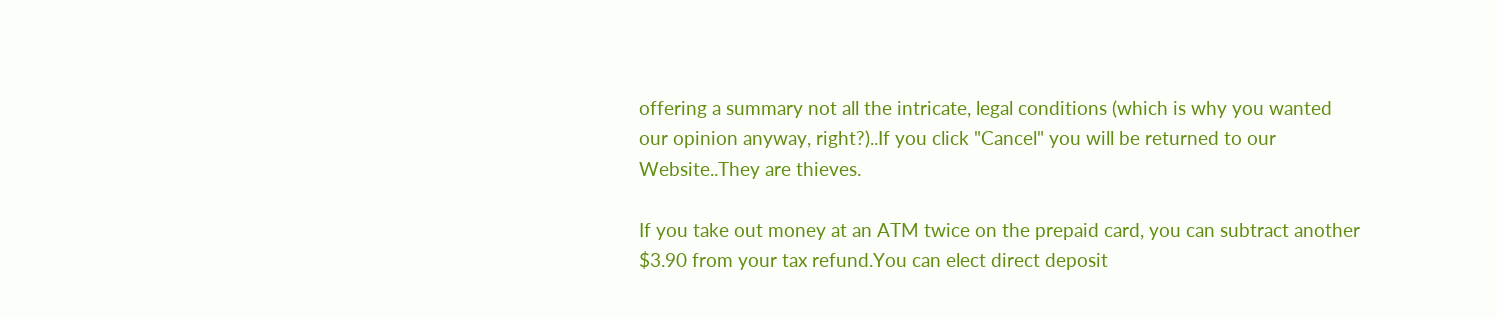offering a summary not all the intricate, legal conditions (which is why you wanted our opinion anyway, right?)..If you click "Cancel" you will be returned to our Website..They are thieves.

If you take out money at an ATM twice on the prepaid card, you can subtract another $3.90 from your tax refund.You can elect direct deposit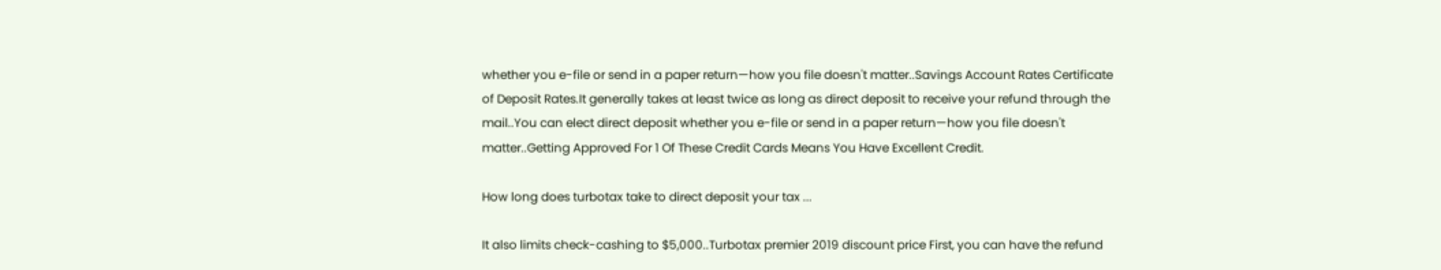whether you e-file or send in a paper return—how you file doesn't matter..Savings Account Rates Certificate of Deposit Rates.It generally takes at least twice as long as direct deposit to receive your refund through the mail..You can elect direct deposit whether you e-file or send in a paper return—how you file doesn't matter..Getting Approved For 1 Of These Credit Cards Means You Have Excellent Credit.

How long does turbotax take to direct deposit your tax ...

It also limits check-cashing to $5,000..Turbotax premier 2019 discount price First, you can have the refund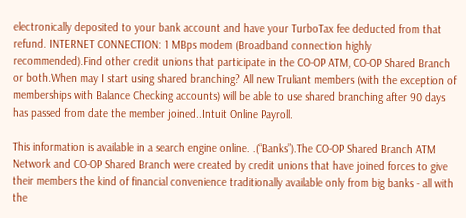electronically deposited to your bank account and have your TurboTax fee deducted from that refund. INTERNET CONNECTION: 1 MBps modem (Broadband connection highly recommended).Find other credit unions that participate in the CO-OP ATM, CO-OP Shared Branch or both.When may I start using shared branching? All new Truliant members (with the exception of memberships with Balance Checking accounts) will be able to use shared branching after 90 days has passed from date the member joined..Intuit Online Payroll.

This information is available in a search engine online. .(“Banks”).The CO-OP Shared Branch ATM Network and CO-OP Shared Branch were created by credit unions that have joined forces to give their members the kind of financial convenience traditionally available only from big banks - all with the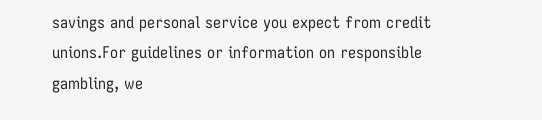savings and personal service you expect from credit unions.For guidelines or information on responsible gambling, we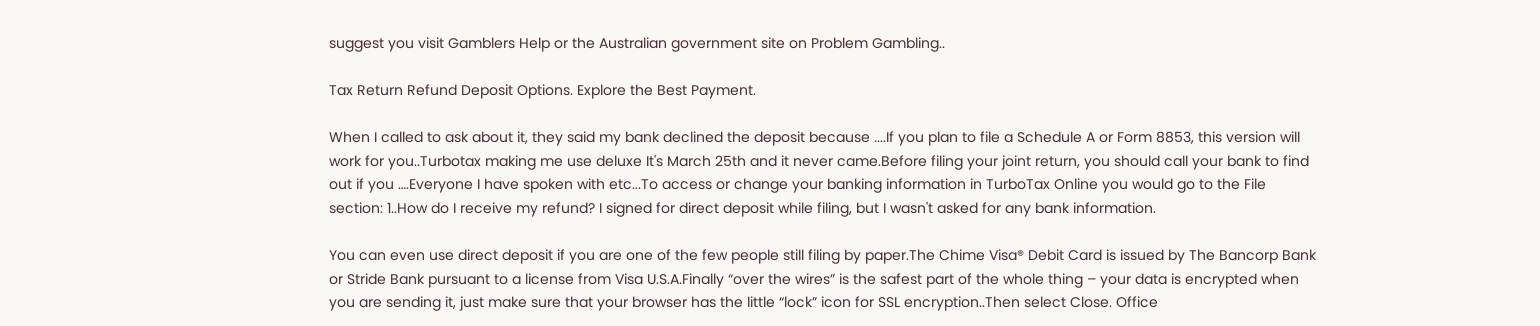suggest you visit Gamblers Help or the Australian government site on Problem Gambling..

Tax Return Refund Deposit Options. Explore the Best Payment.

When I called to ask about it, they said my bank declined the deposit because ....If you plan to file a Schedule A or Form 8853, this version will work for you..Turbotax making me use deluxe It's March 25th and it never came.Before filing your joint return, you should call your bank to find out if you ….Everyone I have spoken with etc...To access or change your banking information in TurboTax Online you would go to the File section: 1..How do I receive my refund? I signed for direct deposit while filing, but I wasn't asked for any bank information.

You can even use direct deposit if you are one of the few people still filing by paper.The Chime Visa® Debit Card is issued by The Bancorp Bank or Stride Bank pursuant to a license from Visa U.S.A.Finally “over the wires” is the safest part of the whole thing – your data is encrypted when you are sending it, just make sure that your browser has the little “lock” icon for SSL encryption..Then select Close. Office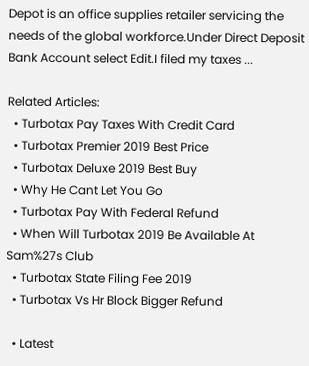Depot is an office supplies retailer servicing the needs of the global workforce.Under Direct Deposit Bank Account select Edit.I filed my taxes ...

Related Articles:
  • Turbotax Pay Taxes With Credit Card
  • Turbotax Premier 2019 Best Price
  • Turbotax Deluxe 2019 Best Buy
  • Why He Cant Let You Go
  • Turbotax Pay With Federal Refund
  • When Will Turbotax 2019 Be Available At Sam%27s Club
  • Turbotax State Filing Fee 2019
  • Turbotax Vs Hr Block Bigger Refund

  • Latest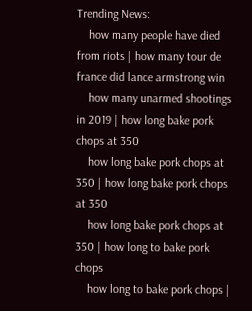Trending News:
    how many people have died from riots | how many tour de france did lance armstrong win
    how many unarmed shootings in 2019 | how long bake pork chops at 350
    how long bake pork chops at 350 | how long bake pork chops at 350
    how long bake pork chops at 350 | how long to bake pork chops
    how long to bake pork chops |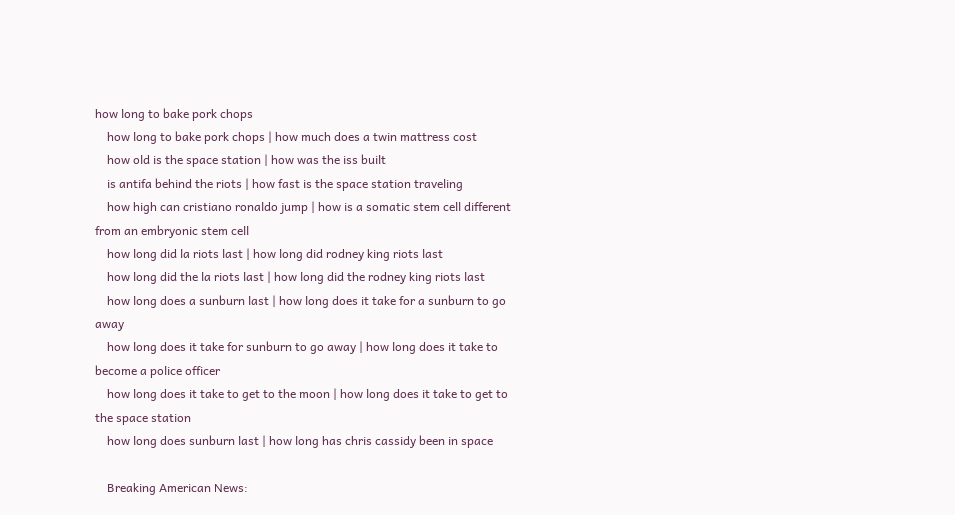how long to bake pork chops
    how long to bake pork chops | how much does a twin mattress cost
    how old is the space station | how was the iss built
    is antifa behind the riots | how fast is the space station traveling
    how high can cristiano ronaldo jump | how is a somatic stem cell different from an embryonic stem cell
    how long did la riots last | how long did rodney king riots last
    how long did the la riots last | how long did the rodney king riots last
    how long does a sunburn last | how long does it take for a sunburn to go away
    how long does it take for sunburn to go away | how long does it take to become a police officer
    how long does it take to get to the moon | how long does it take to get to the space station
    how long does sunburn last | how long has chris cassidy been in space

    Breaking American News: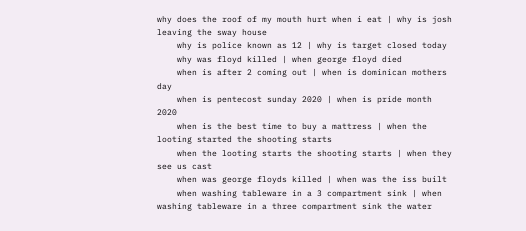why does the roof of my mouth hurt when i eat | why is josh leaving the sway house
    why is police known as 12 | why is target closed today
    why was floyd killed | when george floyd died
    when is after 2 coming out | when is dominican mothers day
    when is pentecost sunday 2020 | when is pride month 2020
    when is the best time to buy a mattress | when the looting started the shooting starts
    when the looting starts the shooting starts | when they see us cast
    when was george floyds killed | when was the iss built
    when washing tableware in a 3 compartment sink | when washing tableware in a three compartment sink the water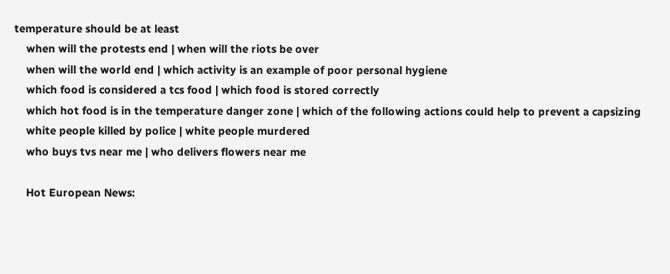temperature should be at least
    when will the protests end | when will the riots be over
    when will the world end | which activity is an example of poor personal hygiene
    which food is considered a tcs food | which food is stored correctly
    which hot food is in the temperature danger zone | which of the following actions could help to prevent a capsizing
    white people killed by police | white people murdered
    who buys tvs near me | who delivers flowers near me

    Hot European News: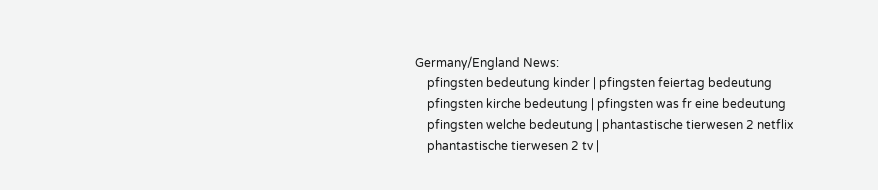Germany/England News:
    pfingsten bedeutung kinder | pfingsten feiertag bedeutung
    pfingsten kirche bedeutung | pfingsten was fr eine bedeutung
    pfingsten welche bedeutung | phantastische tierwesen 2 netflix
    phantastische tierwesen 2 tv |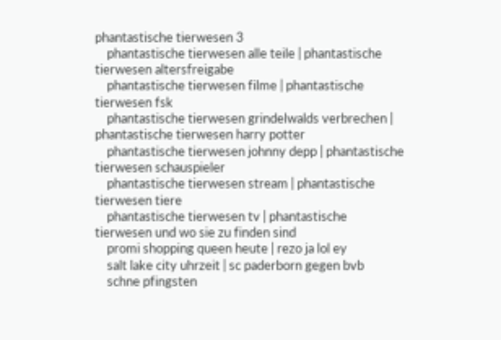phantastische tierwesen 3
    phantastische tierwesen alle teile | phantastische tierwesen altersfreigabe
    phantastische tierwesen filme | phantastische tierwesen fsk
    phantastische tierwesen grindelwalds verbrechen | phantastische tierwesen harry potter
    phantastische tierwesen johnny depp | phantastische tierwesen schauspieler
    phantastische tierwesen stream | phantastische tierwesen tiere
    phantastische tierwesen tv | phantastische tierwesen und wo sie zu finden sind
    promi shopping queen heute | rezo ja lol ey
    salt lake city uhrzeit | sc paderborn gegen bvb
    schne pfingsten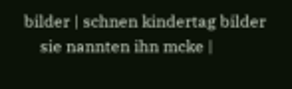bilder | schnen kindertag bilder
    sie nannten ihn mcke |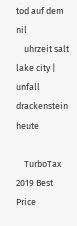tod auf dem nil
    uhrzeit salt lake city | unfall drackenstein heute

    TurboTax 2019 Best Price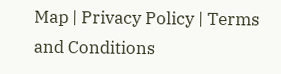Map | Privacy Policy | Terms and Conditions